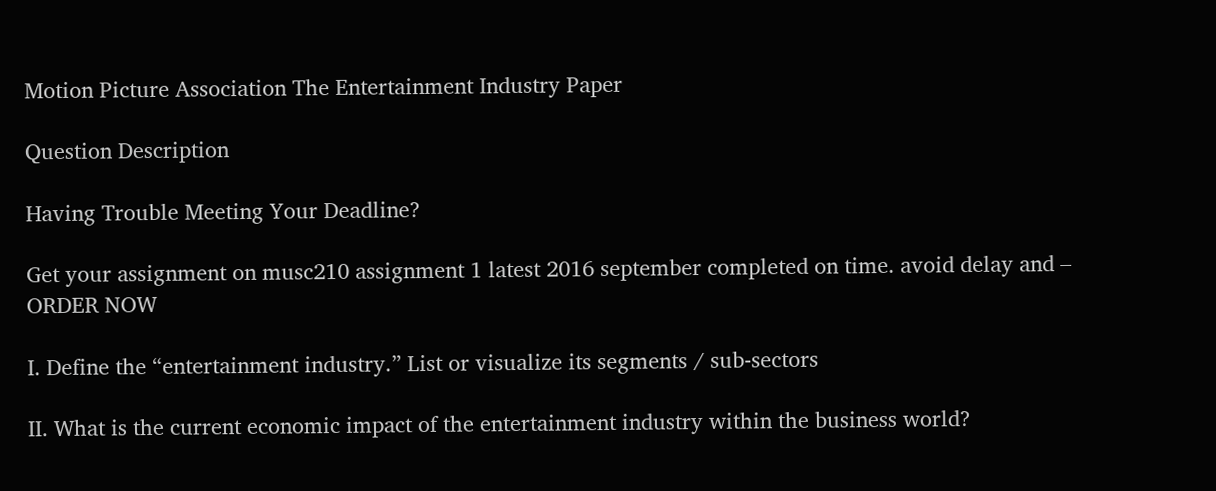Motion Picture Association The Entertainment Industry Paper

Question Description

Having Trouble Meeting Your Deadline?

Get your assignment on musc210 assignment 1 latest 2016 september completed on time. avoid delay and – ORDER NOW

I. Define the “entertainment industry.” List or visualize its segments / sub-sectors

II. What is the current economic impact of the entertainment industry within the business world?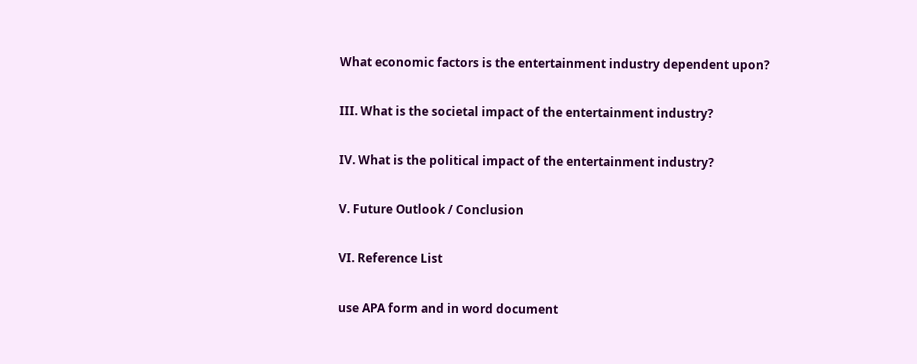What economic factors is the entertainment industry dependent upon?

III. What is the societal impact of the entertainment industry?

IV. What is the political impact of the entertainment industry?

V. Future Outlook / Conclusion

VI. Reference List

use APA form and in word document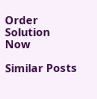Order Solution Now

Similar Posts